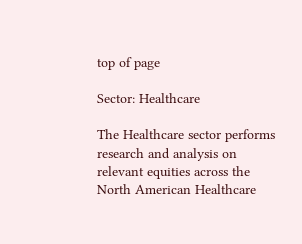top of page

Sector: Healthcare

The Healthcare sector performs research and analysis on relevant equities across the North American Healthcare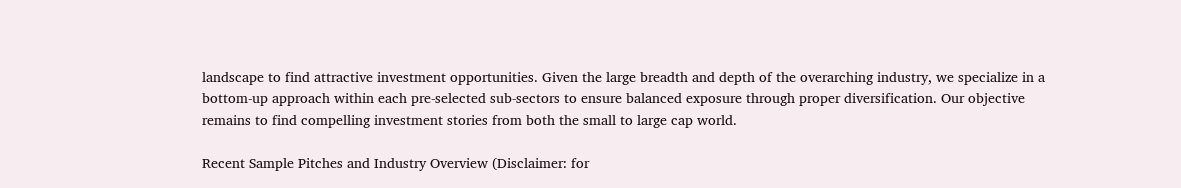landscape to find attractive investment opportunities. Given the large breadth and depth of the overarching industry, we specialize in a bottom-up approach within each pre-selected sub-sectors to ensure balanced exposure through proper diversification. Our objective remains to find compelling investment stories from both the small to large cap world.

Recent Sample Pitches and Industry Overview (Disclaimer: for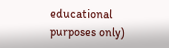educational purposes only)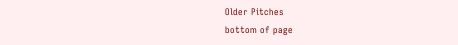Older Pitches
bottom of page